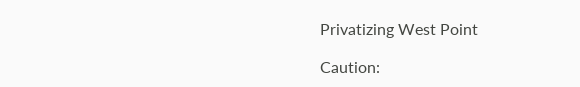Privatizing West Point

Caution: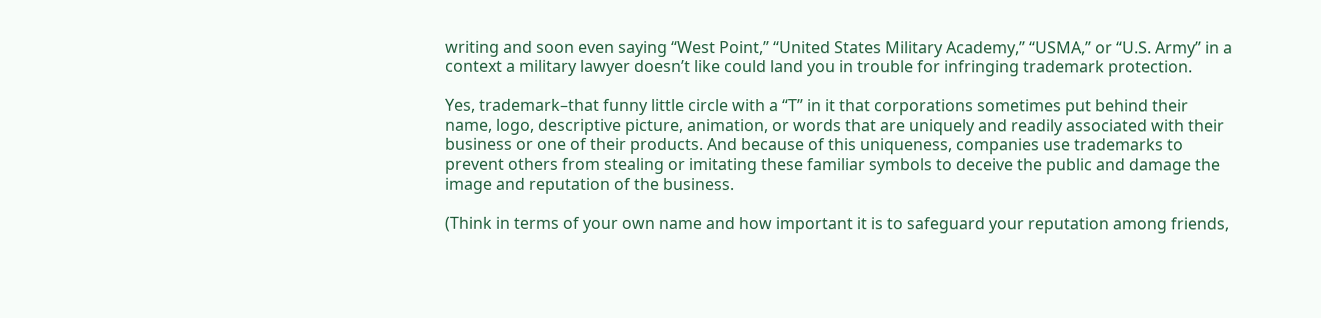writing and soon even saying “West Point,” “United States Military Academy,” “USMA,” or “U.S. Army” in a context a military lawyer doesn’t like could land you in trouble for infringing trademark protection.

Yes, trademark–that funny little circle with a “T” in it that corporations sometimes put behind their name, logo, descriptive picture, animation, or words that are uniquely and readily associated with their business or one of their products. And because of this uniqueness, companies use trademarks to prevent others from stealing or imitating these familiar symbols to deceive the public and damage the image and reputation of the business.

(Think in terms of your own name and how important it is to safeguard your reputation among friends,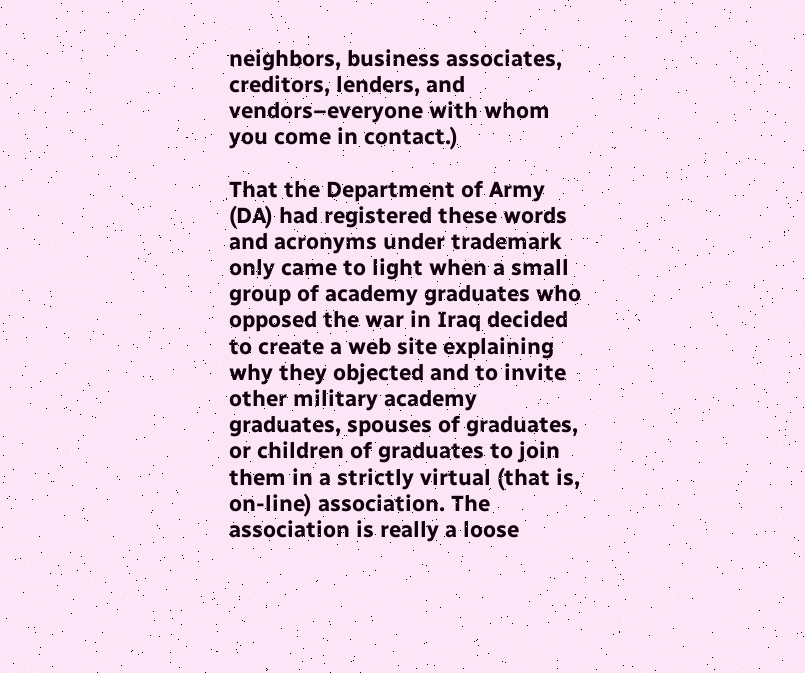neighbors, business associates, creditors, lenders, and vendors–everyone with whom you come in contact.)

That the Department of Army (DA) had registered these words and acronyms under trademark only came to light when a small group of academy graduates who opposed the war in Iraq decided to create a web site explaining why they objected and to invite other military academy graduates, spouses of graduates, or children of graduates to join them in a strictly virtual (that is, on-line) association. The association is really a loose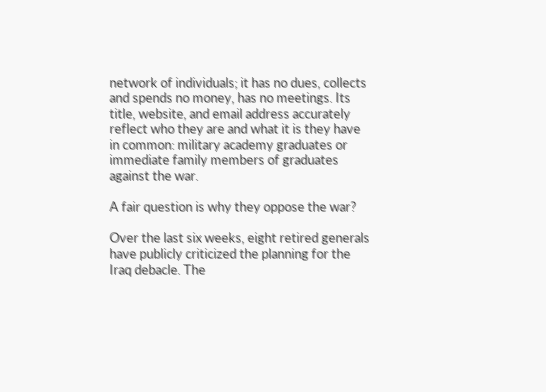network of individuals; it has no dues, collects and spends no money, has no meetings. Its title, website, and email address accurately reflect who they are and what it is they have in common: military academy graduates or immediate family members of graduates against the war.

A fair question is why they oppose the war?

Over the last six weeks, eight retired generals have publicly criticized the planning for the Iraq debacle. The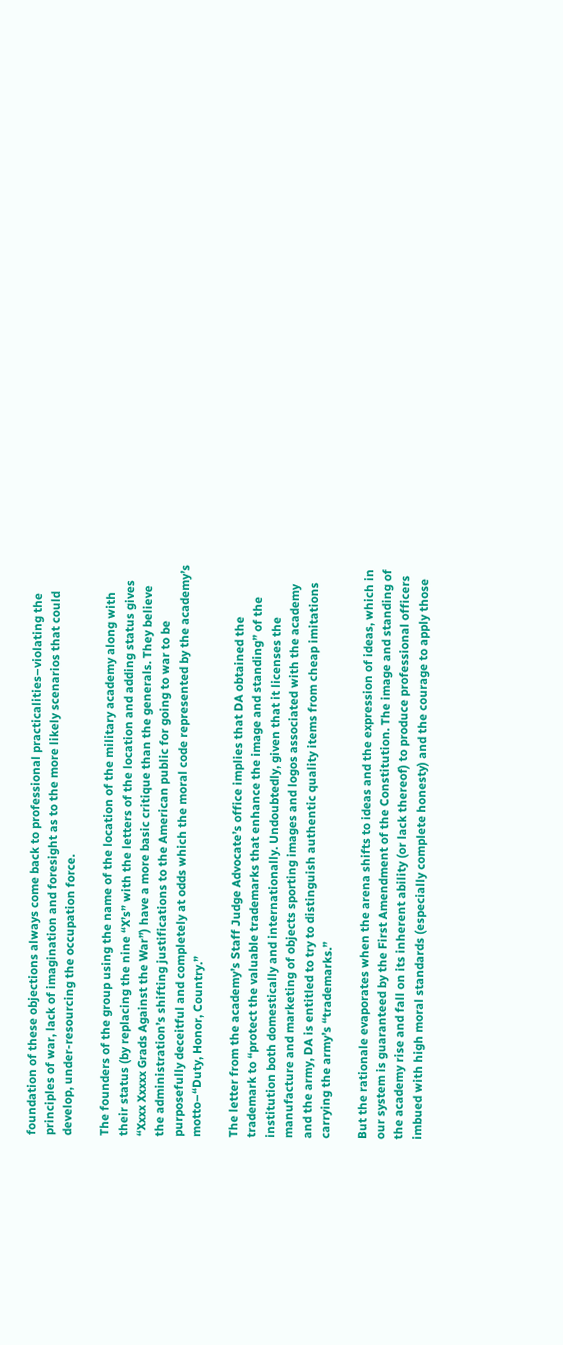foundation of these objections always come back to professional practicalities–violating the principles of war, lack of imagination and foresight as to the more likely scenarios that could develop, under-resourcing the occupation force.

The founders of the group using the name of the location of the military academy along with their status (by replacing the nine “X’s” with the letters of the location and adding status gives “Xxxx Xxxxx Grads Against the War”) have a more basic critique than the generals. They believe the administration’s shifting justifications to the American public for going to war to be purposefully deceitful and completely at odds which the moral code represented by the academy’s motto–“Duty, Honor, Country.”

The letter from the academy’s Staff Judge Advocate’s office implies that DA obtained the trademark to “protect the valuable trademarks that enhance the image and standing” of the institution both domestically and internationally. Undoubtedly, given that it licenses the manufacture and marketing of objects sporting images and logos associated with the academy and the army, DA is entitled to try to distinguish authentic quality items from cheap imitations carrying the army’s “trademarks.”

But the rationale evaporates when the arena shifts to ideas and the expression of ideas, which in our system is guaranteed by the First Amendment of the Constitution. The image and standing of the academy rise and fall on its inherent ability (or lack thereof) to produce professional officers imbued with high moral standards (especially complete honesty) and the courage to apply those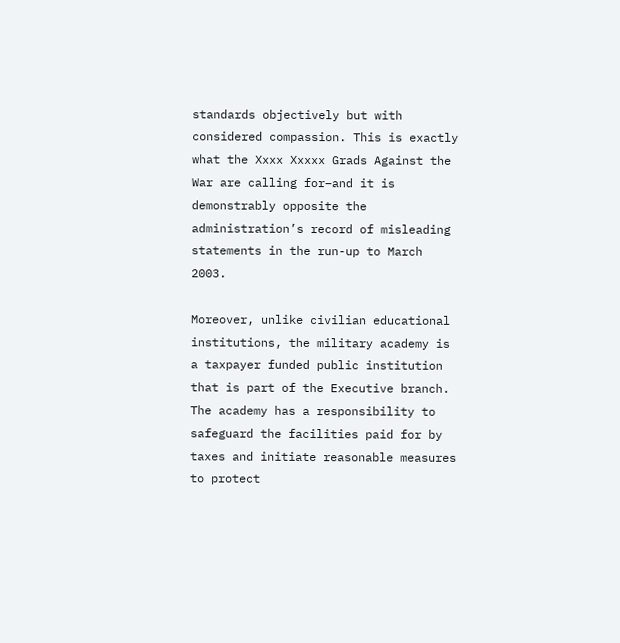standards objectively but with considered compassion. This is exactly what the Xxxx Xxxxx Grads Against the War are calling for–and it is demonstrably opposite the administration’s record of misleading statements in the run-up to March 2003.

Moreover, unlike civilian educational institutions, the military academy is a taxpayer funded public institution that is part of the Executive branch. The academy has a responsibility to safeguard the facilities paid for by taxes and initiate reasonable measures to protect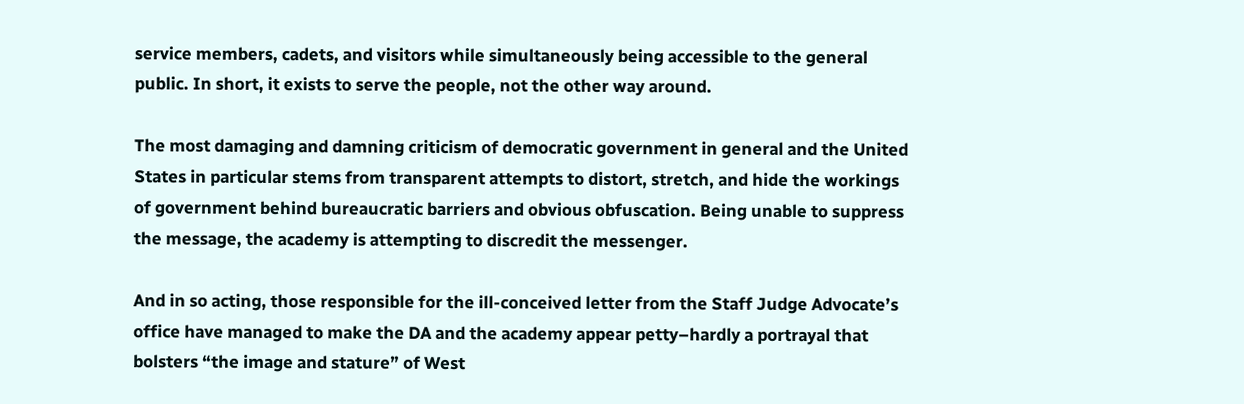service members, cadets, and visitors while simultaneously being accessible to the general public. In short, it exists to serve the people, not the other way around.

The most damaging and damning criticism of democratic government in general and the United States in particular stems from transparent attempts to distort, stretch, and hide the workings of government behind bureaucratic barriers and obvious obfuscation. Being unable to suppress the message, the academy is attempting to discredit the messenger.

And in so acting, those responsible for the ill-conceived letter from the Staff Judge Advocate’s office have managed to make the DA and the academy appear petty–hardly a portrayal that bolsters “the image and stature” of West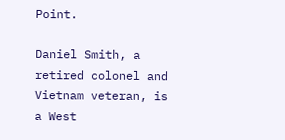Point.

Daniel Smith, a retired colonel and Vietnam veteran, is a West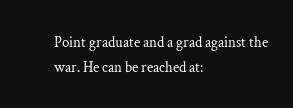Point graduate and a grad against the war. He can be reached at: